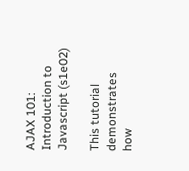AJAX 101: Introduction to Javascript (s1e02)

This tutorial demonstrates how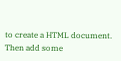to create a HTML document. Then add some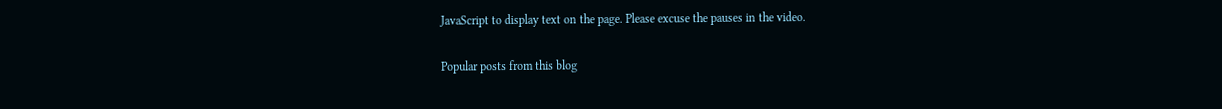JavaScript to display text on the page. Please excuse the pauses in the video.

Popular posts from this blog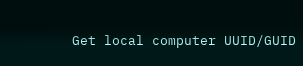Get local computer UUID/GUID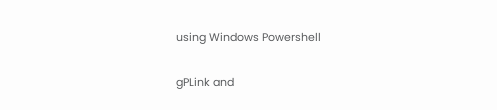using Windows Powershell

gPLink and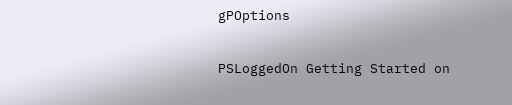gPOptions

PSLoggedOn Getting Started on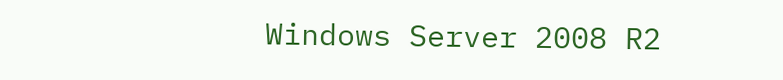Windows Server 2008 R2